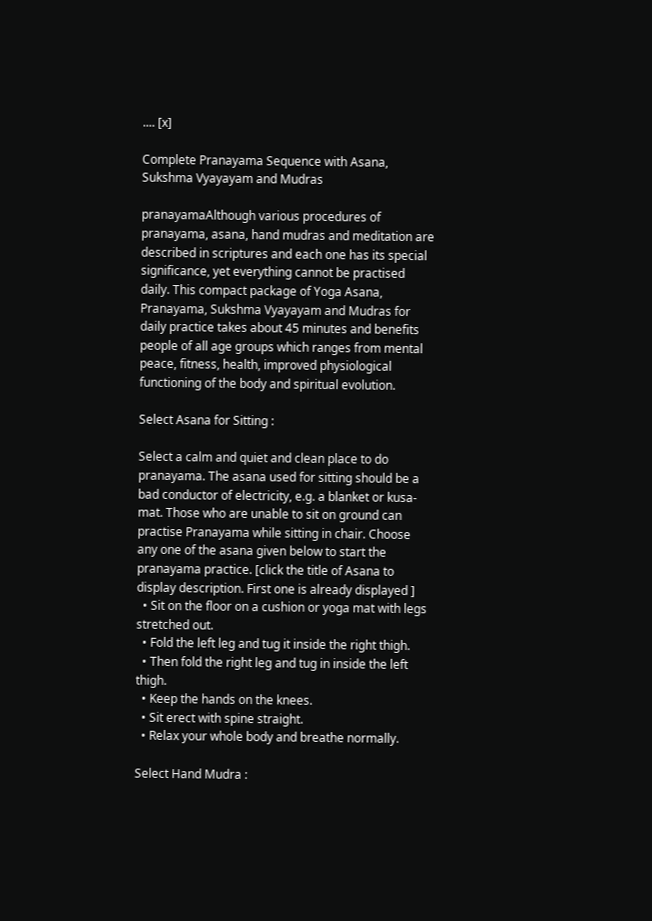.... [x]

Complete Pranayama Sequence with Asana, Sukshma Vyayayam and Mudras

pranayamaAlthough various procedures of pranayama, asana, hand mudras and meditation are described in scriptures and each one has its special significance, yet everything cannot be practised daily. This compact package of Yoga Asana, Pranayama, Sukshma Vyayayam and Mudras for daily practice takes about 45 minutes and benefits people of all age groups which ranges from mental peace, fitness, health, improved physiological functioning of the body and spiritual evolution.

Select Asana for Sitting :

Select a calm and quiet and clean place to do pranayama. The asana used for sitting should be a bad conductor of electricity, e.g. a blanket or kusa- mat. Those who are unable to sit on ground can practise Pranayama while sitting in chair. Choose any one of the asana given below to start the pranayama practice. [click the title of Asana to display description. First one is already displayed ]
  • Sit on the floor on a cushion or yoga mat with legs stretched out.
  • Fold the left leg and tug it inside the right thigh.
  • Then fold the right leg and tug in inside the left thigh.
  • Keep the hands on the knees.
  • Sit erect with spine straight.
  • Relax your whole body and breathe normally.

Select Hand Mudra :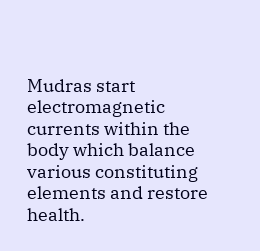Mudras start electromagnetic currents within the body which balance various constituting elements and restore health.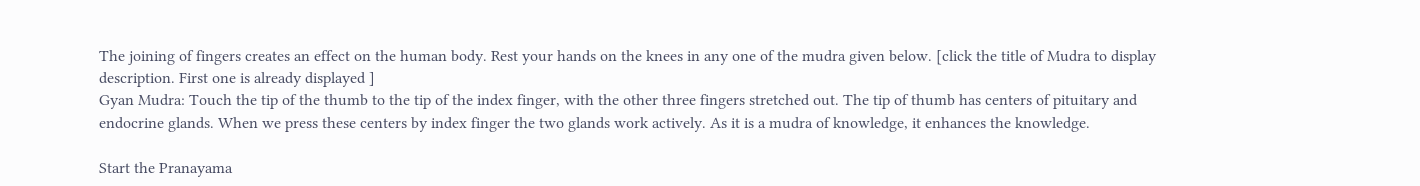The joining of fingers creates an effect on the human body. Rest your hands on the knees in any one of the mudra given below. [click the title of Mudra to display description. First one is already displayed ]
Gyan Mudra: Touch the tip of the thumb to the tip of the index finger, with the other three fingers stretched out. The tip of thumb has centers of pituitary and endocrine glands. When we press these centers by index finger the two glands work actively. As it is a mudra of knowledge, it enhances the knowledge.

Start the Pranayama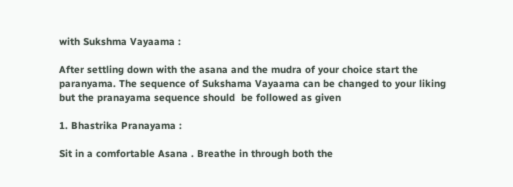with Sukshma Vayaama :

After settling down with the asana and the mudra of your choice start the paranyama. The sequence of Sukshama Vayaama can be changed to your liking but the pranayama sequence should  be followed as given

1. Bhastrika Pranayama :

Sit in a comfortable Asana . Breathe in through both the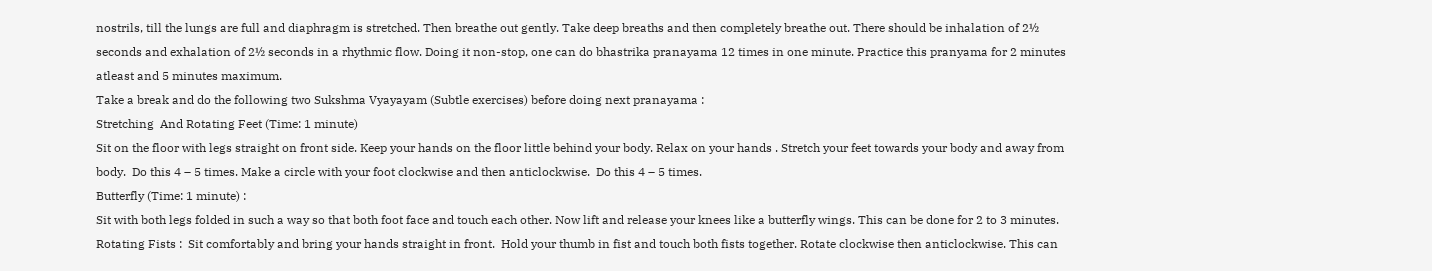nostrils, till the lungs are full and diaphragm is stretched. Then breathe out gently. Take deep breaths and then completely breathe out. There should be inhalation of 2½ seconds and exhalation of 2½ seconds in a rhythmic flow. Doing it non-stop, one can do bhastrika pranayama 12 times in one minute. Practice this pranyama for 2 minutes atleast and 5 minutes maximum.
Take a break and do the following two Sukshma Vyayayam (Subtle exercises) before doing next pranayama :
Stretching  And Rotating Feet (Time: 1 minute)
Sit on the floor with legs straight on front side. Keep your hands on the floor little behind your body. Relax on your hands . Stretch your feet towards your body and away from body.  Do this 4 – 5 times. Make a circle with your foot clockwise and then anticlockwise.  Do this 4 – 5 times.
Butterfly (Time: 1 minute) :
Sit with both legs folded in such a way so that both foot face and touch each other. Now lift and release your knees like a butterfly wings. This can be done for 2 to 3 minutes.
Rotating Fists :  Sit comfortably and bring your hands straight in front.  Hold your thumb in fist and touch both fists together. Rotate clockwise then anticlockwise. This can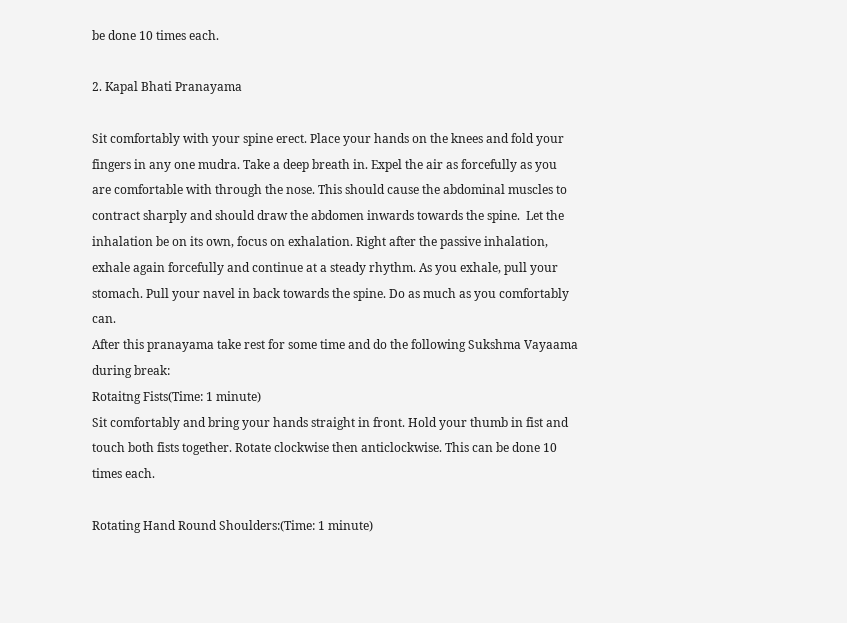be done 10 times each.

2. Kapal Bhati Pranayama

Sit comfortably with your spine erect. Place your hands on the knees and fold your fingers in any one mudra. Take a deep breath in. Expel the air as forcefully as you are comfortable with through the nose. This should cause the abdominal muscles to contract sharply and should draw the abdomen inwards towards the spine.  Let the inhalation be on its own, focus on exhalation. Right after the passive inhalation, exhale again forcefully and continue at a steady rhythm. As you exhale, pull your stomach. Pull your navel in back towards the spine. Do as much as you comfortably can.
After this pranayama take rest for some time and do the following Sukshma Vayaama during break:
Rotaitng Fists(Time: 1 minute)
Sit comfortably and bring your hands straight in front. Hold your thumb in fist and touch both fists together. Rotate clockwise then anticlockwise. This can be done 10 times each.

Rotating Hand Round Shoulders:(Time: 1 minute)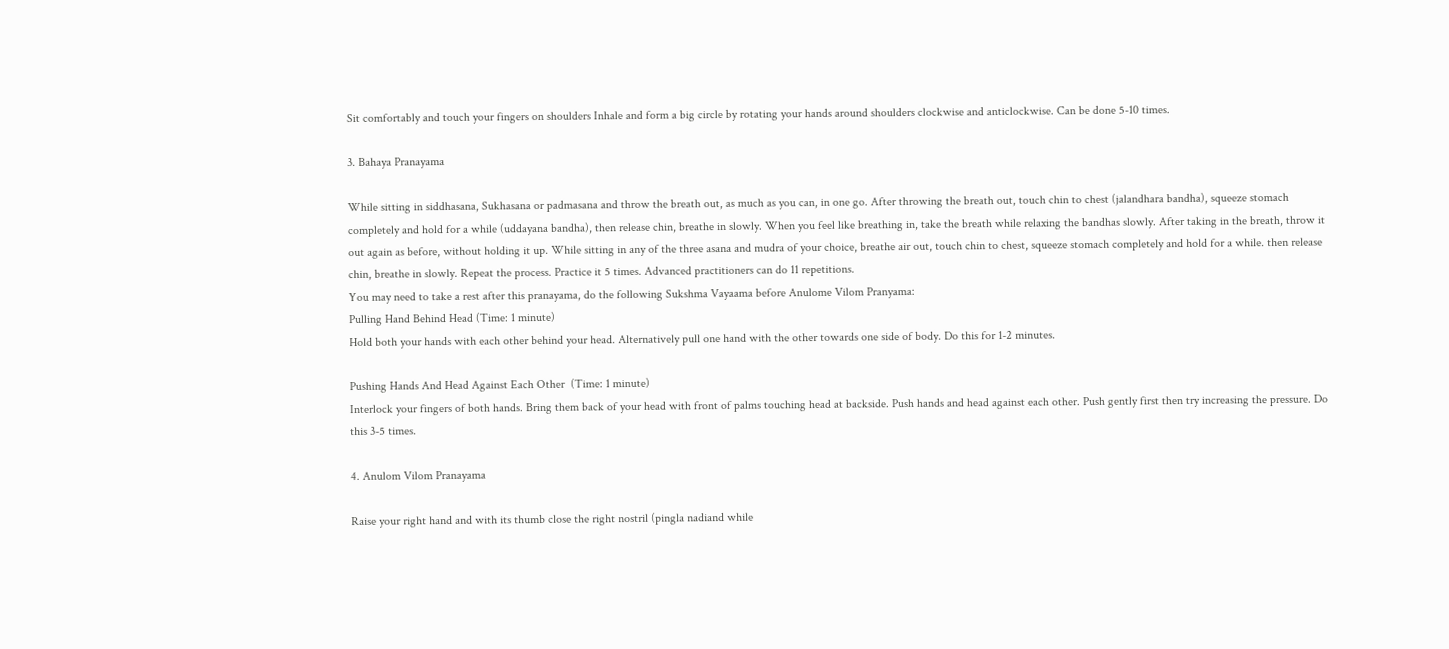Sit comfortably and touch your fingers on shoulders Inhale and form a big circle by rotating your hands around shoulders clockwise and anticlockwise. Can be done 5-10 times.

3. Bahaya Pranayama

While sitting in siddhasana, Sukhasana or padmasana and throw the breath out, as much as you can, in one go. After throwing the breath out, touch chin to chest (jalandhara bandha), squeeze stomach completely and hold for a while (uddayana bandha), then release chin, breathe in slowly. When you feel like breathing in, take the breath while relaxing the bandhas slowly. After taking in the breath, throw it out again as before, without holding it up. While sitting in any of the three asana and mudra of your choice, breathe air out, touch chin to chest, squeeze stomach completely and hold for a while. then release chin, breathe in slowly. Repeat the process. Practice it 5 times. Advanced practitioners can do 11 repetitions.
You may need to take a rest after this pranayama, do the following Sukshma Vayaama before Anulome Vilom Pranyama:
Pulling Hand Behind Head (Time: 1 minute)
Hold both your hands with each other behind your head. Alternatively pull one hand with the other towards one side of body. Do this for 1-2 minutes.

Pushing Hands And Head Against Each Other  (Time: 1 minute)
Interlock your fingers of both hands. Bring them back of your head with front of palms touching head at backside. Push hands and head against each other. Push gently first then try increasing the pressure. Do this 3-5 times.

4. Anulom Vilom Pranayama

Raise your right hand and with its thumb close the right nostril (pingla nadiand while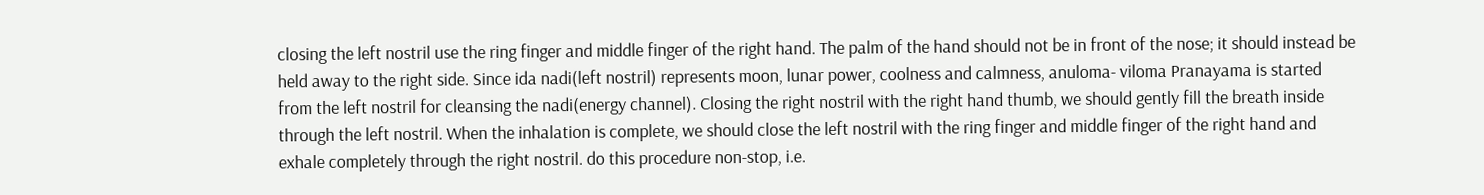closing the left nostril use the ring finger and middle finger of the right hand. The palm of the hand should not be in front of the nose; it should instead be held away to the right side. Since ida nadi(left nostril) represents moon, lunar power, coolness and calmness, anuloma- viloma Pranayama is started from the left nostril for cleansing the nadi(energy channel). Closing the right nostril with the right hand thumb, we should gently fill the breath inside through the left nostril. When the inhalation is complete, we should close the left nostril with the ring finger and middle finger of the right hand and exhale completely through the right nostril. do this procedure non-stop, i.e.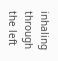inhaling through the left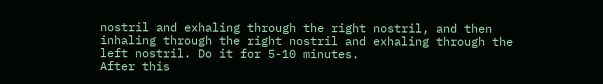nostril and exhaling through the right nostril, and then inhaling through the right nostril and exhaling through the left nostril. Do it for 5-10 minutes.
After this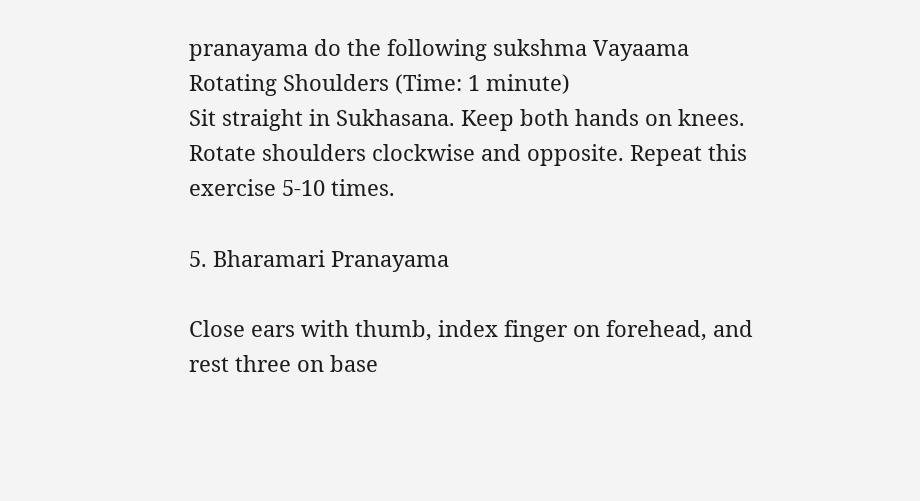pranayama do the following sukshma Vayaama
Rotating Shoulders (Time: 1 minute)
Sit straight in Sukhasana. Keep both hands on knees. Rotate shoulders clockwise and opposite. Repeat this exercise 5-10 times.

5. Bharamari Pranayama

Close ears with thumb, index finger on forehead, and rest three on base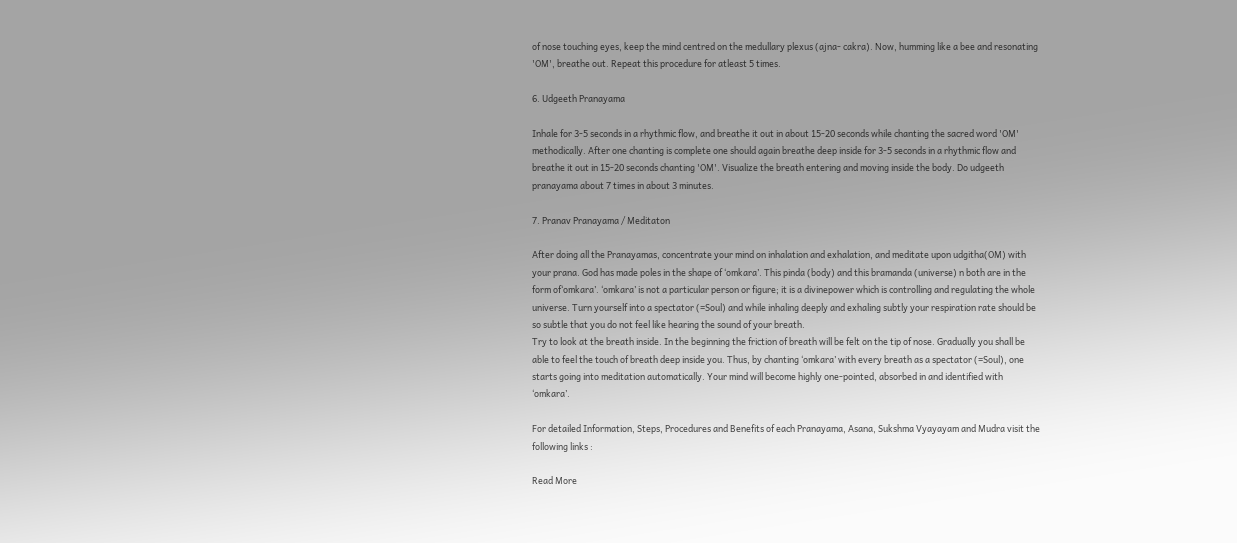of nose touching eyes, keep the mind centred on the medullary plexus (ajna- cakra). Now, humming like a bee and resonating 'OM', breathe out. Repeat this procedure for atleast 5 times.

6. Udgeeth Pranayama

Inhale for 3-5 seconds in a rhythmic flow, and breathe it out in about 15-20 seconds while chanting the sacred word 'OM' methodically. After one chanting is complete one should again breathe deep inside for 3-5 seconds in a rhythmic flow and breathe it out in 15-20 seconds chanting 'OM'. Visualize the breath entering and moving inside the body. Do udgeeth pranayama about 7 times in about 3 minutes.

7. Pranav Pranayama / Meditaton

After doing all the Pranayamas, concentrate your mind on inhalation and exhalation, and meditate upon udgitha(OM) with your prana. God has made poles in the shape of ‘omkara’. This pinda (body) and this bramanda (universe) n both are in the form of‘omkara’. ‘omkara’ is not a particular person or figure; it is a divinepower which is controlling and regulating the whole universe. Turn yourself into a spectator (=Soul) and while inhaling deeply and exhaling subtly your respiration rate should be so subtle that you do not feel like hearing the sound of your breath.
Try to look at the breath inside. In the beginning the friction of breath will be felt on the tip of nose. Gradually you shall be able to feel the touch of breath deep inside you. Thus, by chanting ‘omkara’ with every breath as a spectator (=Soul), one starts going into meditation automatically. Your mind will become highly one-pointed, absorbed in and identified with ‘omkara’.

For detailed Information, Steps, Procedures and Benefits of each Pranayama, Asana, Sukshma Vyayayam and Mudra visit the following links :

Read More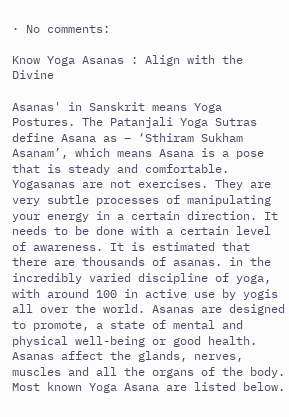· No comments:

Know Yoga Asanas : Align with the Divine

Asanas' in Sanskrit means Yoga Postures. The Patanjali Yoga Sutras define Asana as – ‘Sthiram Sukham Asanam’, which means Asana is a pose that is steady and comfortable.
Yogasanas are not exercises. They are very subtle processes of manipulating your energy in a certain direction. It needs to be done with a certain level of awareness. It is estimated that there are thousands of asanas. in the incredibly varied discipline of yoga, with around 100 in active use by yogis all over the world. Asanas are designed to promote, a state of mental and physical well-being or good health. Asanas affect the glands, nerves, muscles and all the organs of the body. Most known Yoga Asana are listed below.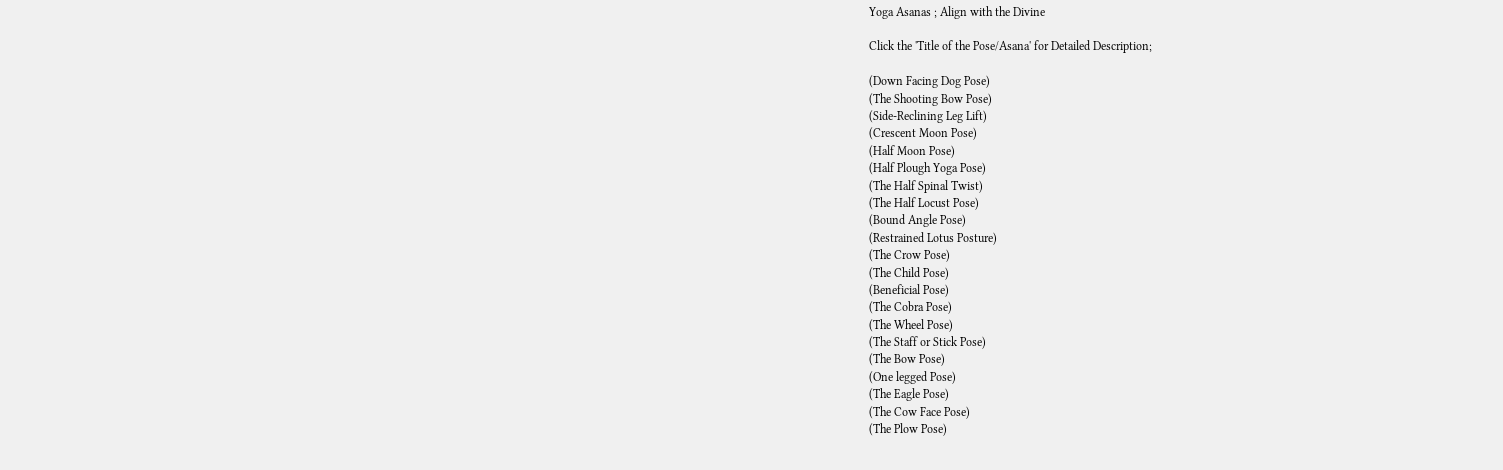Yoga Asanas ; Align with the Divine

Click the 'Title of the Pose/Asana' for Detailed Description;

(Down Facing Dog Pose)
(The Shooting Bow Pose)
(Side-Reclining Leg Lift)
(Crescent Moon Pose)
(Half Moon Pose)
(Half Plough Yoga Pose)
(The Half Spinal Twist)
(The Half Locust Pose)
(Bound Angle Pose)
(Restrained Lotus Posture)
(The Crow Pose)
(The Child Pose)
(Beneficial Pose)
(The Cobra Pose)
(The Wheel Pose)
(The Staff or Stick Pose)
(The Bow Pose)
(One legged Pose)
(The Eagle Pose)
(The Cow Face Pose)
(The Plow Pose)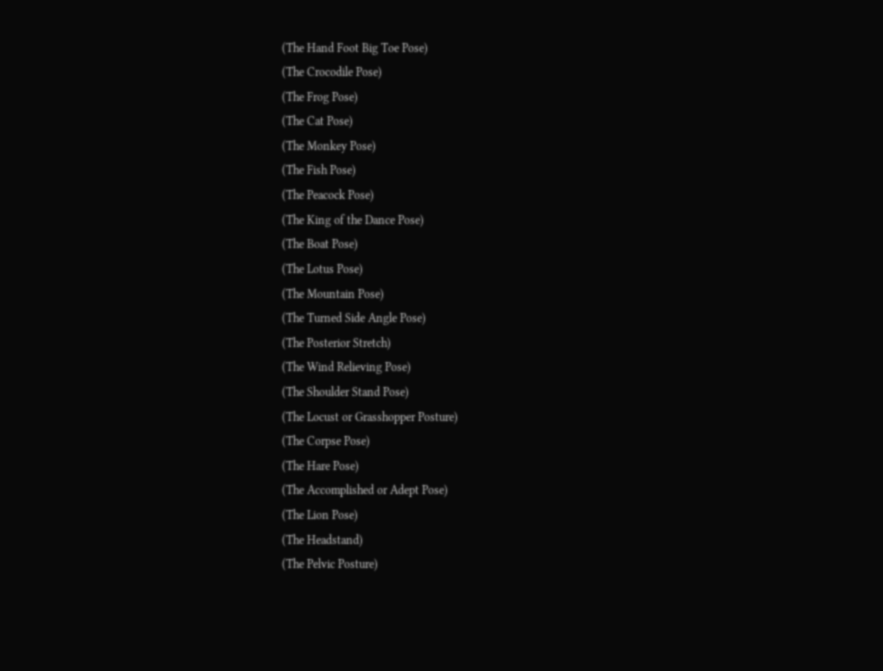(The Hand Foot Big Toe Pose)
(The Crocodile Pose)
(The Frog Pose)
(The Cat Pose)
(The Monkey Pose)
(The Fish Pose)
(The Peacock Pose)
(The King of the Dance Pose)
(The Boat Pose)
(The Lotus Pose)
(The Mountain Pose)
(The Turned Side Angle Pose)
(The Posterior Stretch)
(The Wind Relieving Pose)
(The Shoulder Stand Pose)
(The Locust or Grasshopper Posture)
(The Corpse Pose)
(The Hare Pose)
(The Accomplished or Adept Pose)
(The Lion Pose)
(The Headstand)
(The Pelvic Posture)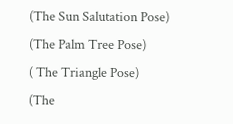(The Sun Salutation Pose)
(The Palm Tree Pose)
( The Triangle Pose)
(The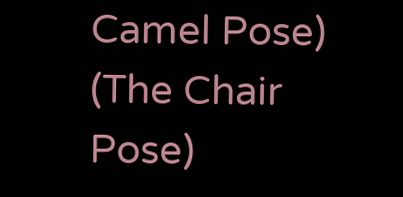Camel Pose)
(The Chair Pose)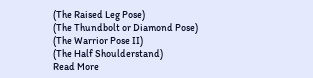(The Raised Leg Pose)
(The Thundbolt or Diamond Pose)
(The Warrior Pose II)
(The Half Shoulderstand)
Read More